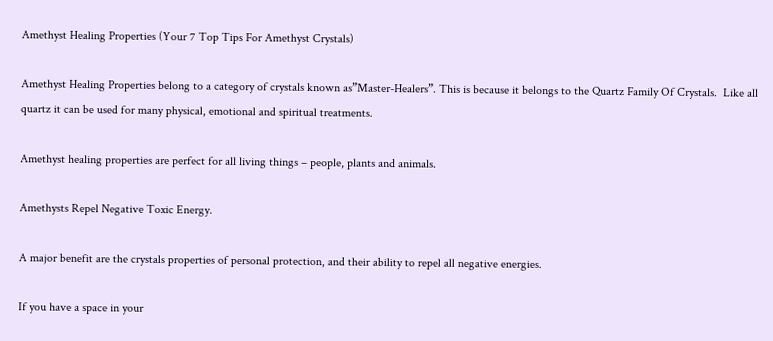Amethyst Healing Properties (Your 7 Top Tips For Amethyst Crystals)

Amethyst Healing Properties belong to a category of crystals known as”Master-Healers”. This is because it belongs to the Quartz Family Of Crystals.  Like all quartz it can be used for many physical, emotional and spiritual treatments.

Amethyst healing properties are perfect for all living things – people, plants and animals.

Amethysts Repel Negative Toxic Energy.

A major benefit are the crystals properties of personal protection, and their ability to repel all negative energies.

If you have a space in your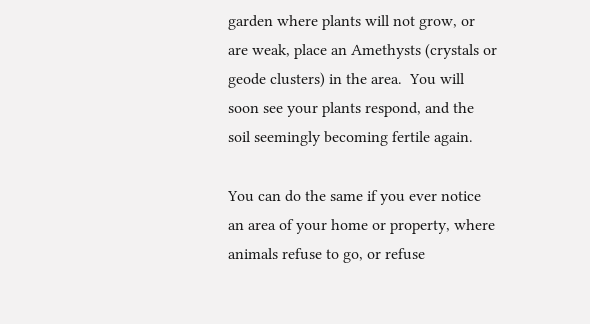garden where plants will not grow, or are weak, place an Amethysts (crystals or geode clusters) in the area.  You will soon see your plants respond, and the soil seemingly becoming fertile again.

You can do the same if you ever notice an area of your home or property, where animals refuse to go, or refuse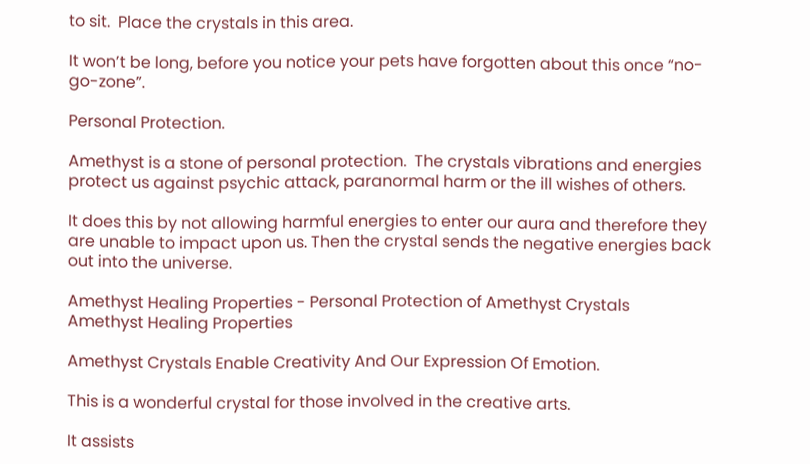to sit.  Place the crystals in this area.

It won’t be long, before you notice your pets have forgotten about this once “no-go-zone”.

Personal Protection.

Amethyst is a stone of personal protection.  The crystals vibrations and energies protect us against psychic attack, paranormal harm or the ill wishes of others.

It does this by not allowing harmful energies to enter our aura and therefore they are unable to impact upon us. Then the crystal sends the negative energies back out into the universe.

Amethyst Healing Properties - Personal Protection of Amethyst Crystals
Amethyst Healing Properties

Amethyst Crystals Enable Creativity And Our Expression Of Emotion.

This is a wonderful crystal for those involved in the creative arts.

It assists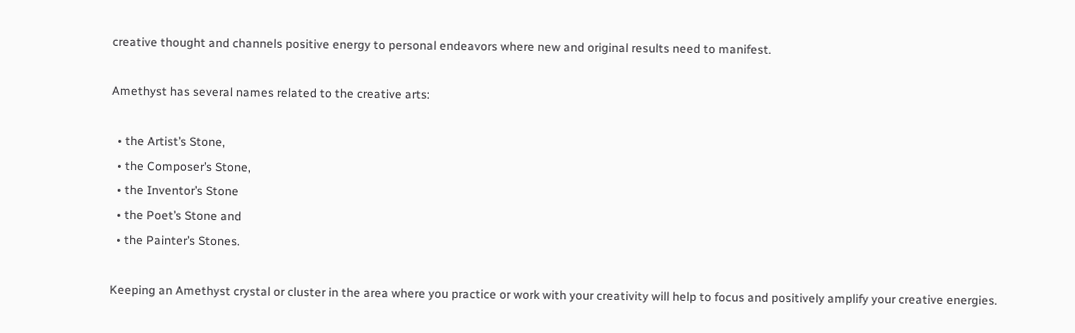creative thought and channels positive energy to personal endeavors where new and original results need to manifest.

Amethyst has several names related to the creative arts:

  • the Artist’s Stone,
  • the Composer’s Stone,
  • the Inventor’s Stone
  • the Poet’s Stone and
  • the Painter’s Stones.

Keeping an Amethyst crystal or cluster in the area where you practice or work with your creativity will help to focus and positively amplify your creative energies.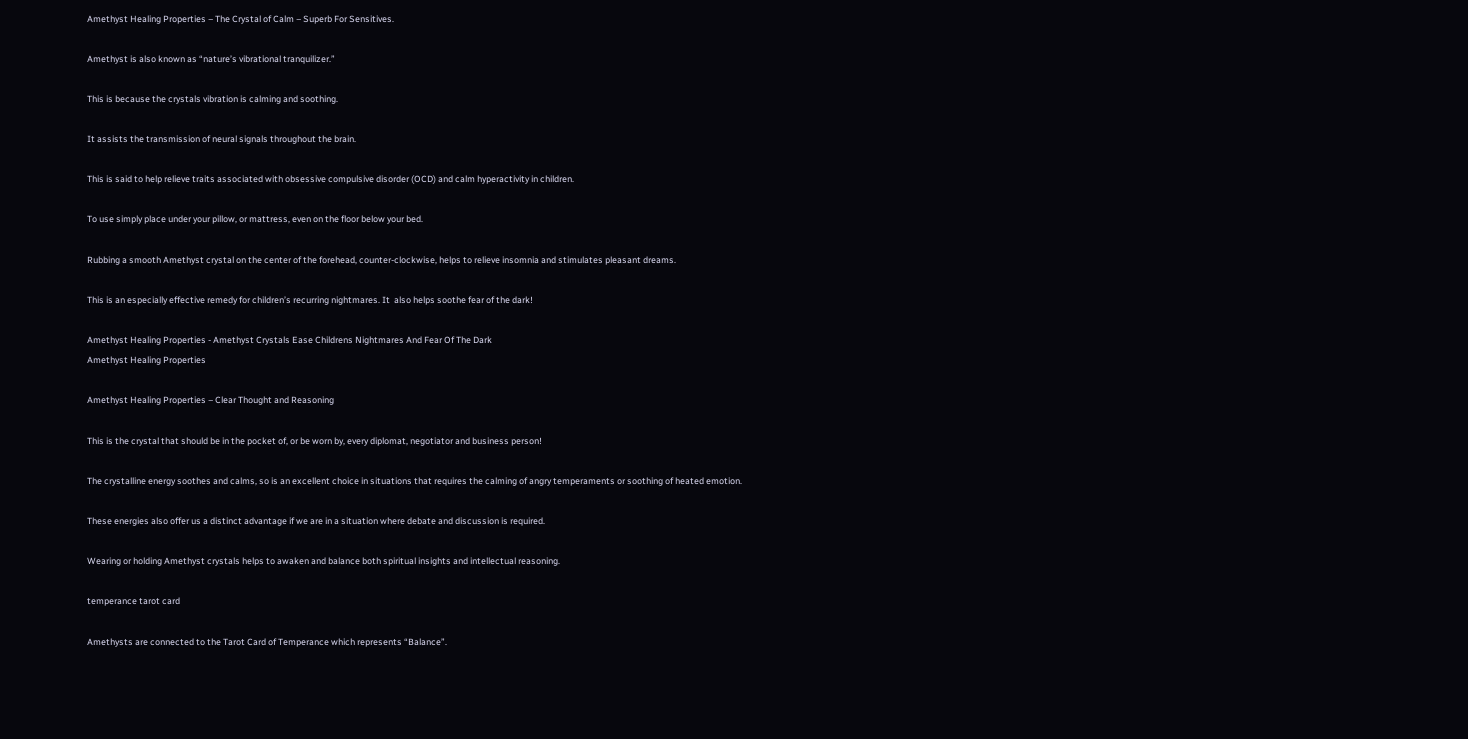Amethyst Healing Properties – The Crystal of Calm – Superb For Sensitives.

Amethyst is also known as “nature’s vibrational tranquilizer.”

This is because the crystals vibration is calming and soothing.

It assists the transmission of neural signals throughout the brain.

This is said to help relieve traits associated with obsessive compulsive disorder (OCD) and calm hyperactivity in children.

To use simply place under your pillow, or mattress, even on the floor below your bed.

Rubbing a smooth Amethyst crystal on the center of the forehead, counter-clockwise, helps to relieve insomnia and stimulates pleasant dreams.

This is an especially effective remedy for children’s recurring nightmares. It  also helps soothe fear of the dark!

Amethyst Healing Properties - Amethyst Crystals Ease Childrens Nightmares And Fear Of The Dark
Amethyst Healing Properties

Amethyst Healing Properties – Clear Thought and Reasoning

This is the crystal that should be in the pocket of, or be worn by, every diplomat, negotiator and business person!

The crystalline energy soothes and calms, so is an excellent choice in situations that requires the calming of angry temperaments or soothing of heated emotion.

These energies also offer us a distinct advantage if we are in a situation where debate and discussion is required.

Wearing or holding Amethyst crystals helps to awaken and balance both spiritual insights and intellectual reasoning.

temperance tarot card

Amethysts are connected to the Tarot Card of Temperance which represents “Balance”.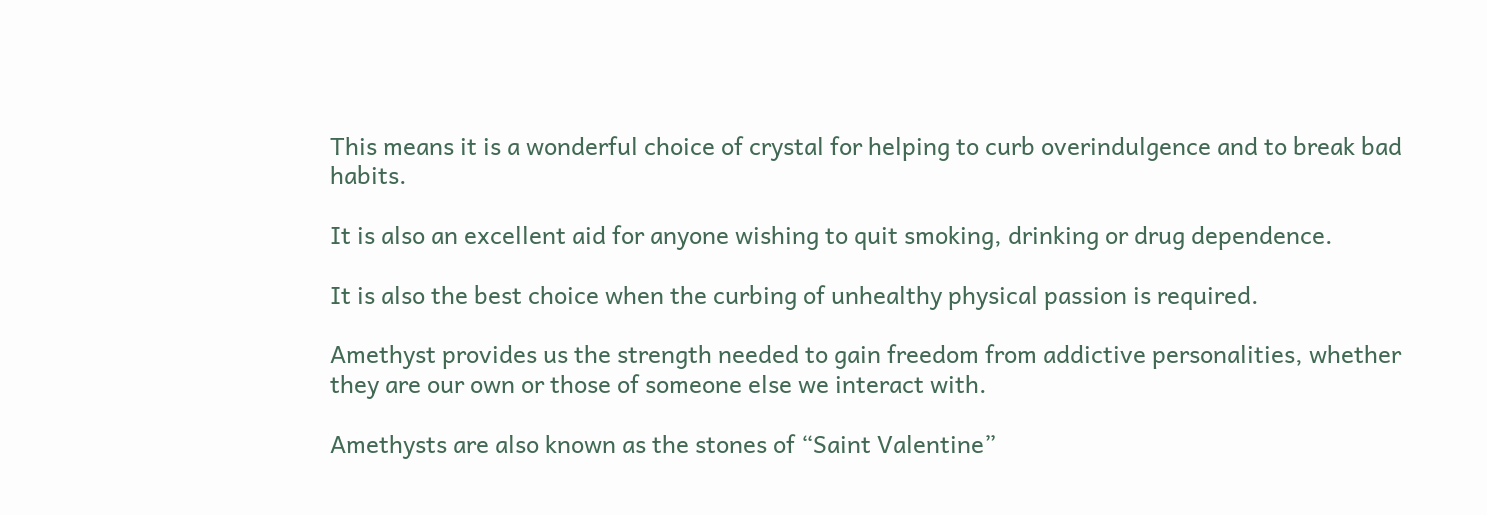This means it is a wonderful choice of crystal for helping to curb overindulgence and to break bad habits.

It is also an excellent aid for anyone wishing to quit smoking, drinking or drug dependence.

It is also the best choice when the curbing of unhealthy physical passion is required.

Amethyst provides us the strength needed to gain freedom from addictive personalities, whether they are our own or those of someone else we interact with.

Amethysts are also known as the stones of “Saint Valentine”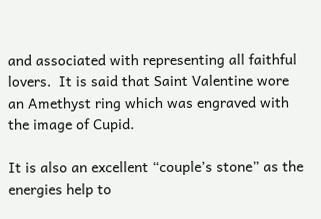and associated with representing all faithful lovers.  It is said that Saint Valentine wore an Amethyst ring which was engraved with the image of Cupid.

It is also an excellent “couple’s stone” as the energies help to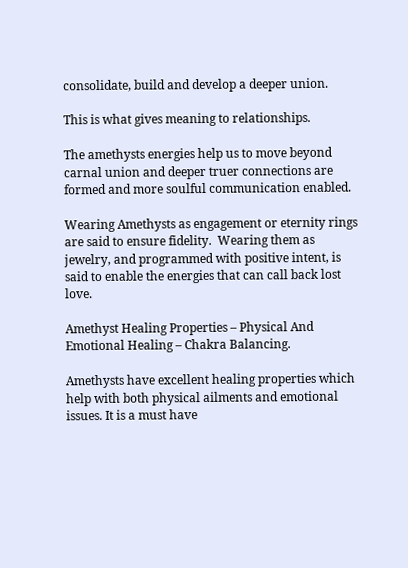consolidate, build and develop a deeper union.

This is what gives meaning to relationships.

The amethysts energies help us to move beyond carnal union and deeper truer connections are formed and more soulful communication enabled.

Wearing Amethysts as engagement or eternity rings are said to ensure fidelity.  Wearing them as jewelry, and programmed with positive intent, is said to enable the energies that can call back lost love.

Amethyst Healing Properties – Physical And Emotional Healing – Chakra Balancing.

Amethysts have excellent healing properties which help with both physical ailments and emotional issues. It is a must have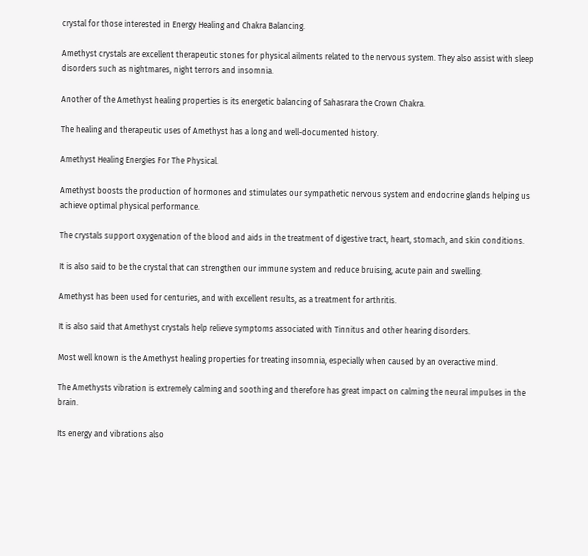crystal for those interested in Energy Healing and Chakra Balancing.

Amethyst crystals are excellent therapeutic stones for physical ailments related to the nervous system. They also assist with sleep disorders such as nightmares, night terrors and insomnia.

Another of the Amethyst healing properties is its energetic balancing of Sahasrara the Crown Chakra.

The healing and therapeutic uses of Amethyst has a long and well-documented history.

Amethyst Healing Energies For The Physical.

Amethyst boosts the production of hormones and stimulates our sympathetic nervous system and endocrine glands helping us achieve optimal physical performance.

The crystals support oxygenation of the blood and aids in the treatment of digestive tract, heart, stomach, and skin conditions.

It is also said to be the crystal that can strengthen our immune system and reduce bruising, acute pain and swelling.

Amethyst has been used for centuries, and with excellent results, as a treatment for arthritis.

It is also said that Amethyst crystals help relieve symptoms associated with Tinnitus and other hearing disorders.

Most well known is the Amethyst healing properties for treating insomnia, especially when caused by an overactive mind.

The Amethysts vibration is extremely calming and soothing and therefore has great impact on calming the neural impulses in the brain.

Its energy and vibrations also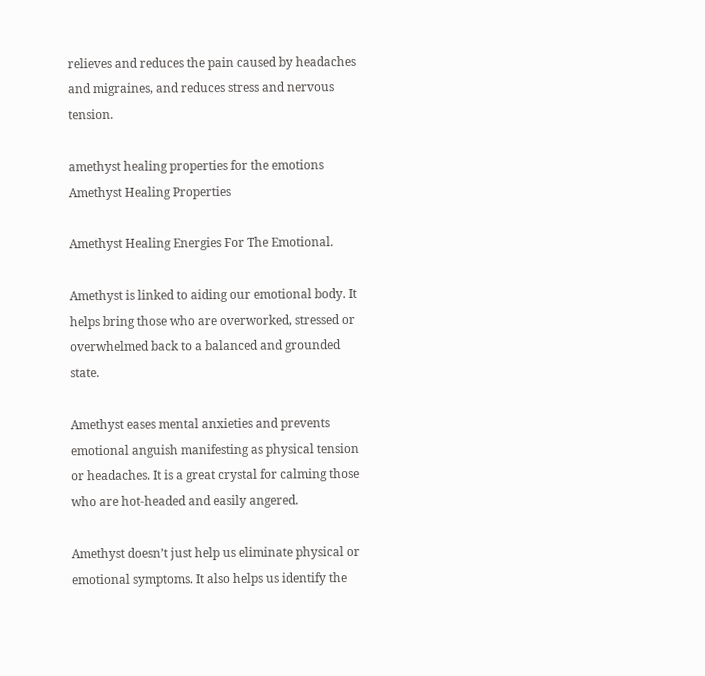relieves and reduces the pain caused by headaches and migraines, and reduces stress and nervous tension.

amethyst healing properties for the emotions
Amethyst Healing Properties

Amethyst Healing Energies For The Emotional.

Amethyst is linked to aiding our emotional body. It helps bring those who are overworked, stressed or overwhelmed back to a balanced and grounded state.

Amethyst eases mental anxieties and prevents emotional anguish manifesting as physical tension or headaches. It is a great crystal for calming those who are hot-headed and easily angered.

Amethyst doesn’t just help us eliminate physical or emotional symptoms. It also helps us identify the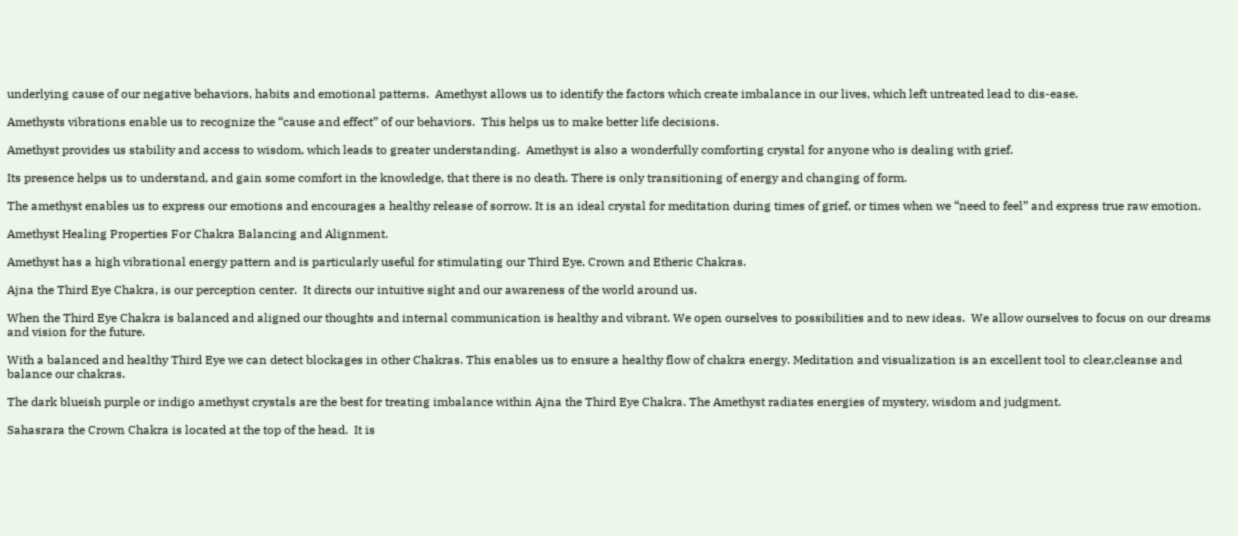underlying cause of our negative behaviors, habits and emotional patterns.  Amethyst allows us to identify the factors which create imbalance in our lives, which left untreated lead to dis-ease.

Amethysts vibrations enable us to recognize the “cause and effect” of our behaviors.  This helps us to make better life decisions.

Amethyst provides us stability and access to wisdom, which leads to greater understanding.  Amethyst is also a wonderfully comforting crystal for anyone who is dealing with grief.

Its presence helps us to understand, and gain some comfort in the knowledge, that there is no death. There is only transitioning of energy and changing of form.

The amethyst enables us to express our emotions and encourages a healthy release of sorrow. It is an ideal crystal for meditation during times of grief, or times when we “need to feel” and express true raw emotion.

Amethyst Healing Properties For Chakra Balancing and Alignment.

Amethyst has a high vibrational energy pattern and is particularly useful for stimulating our Third Eye, Crown and Etheric Chakras.

Ajna the Third Eye Chakra, is our perception center.  It directs our intuitive sight and our awareness of the world around us.

When the Third Eye Chakra is balanced and aligned our thoughts and internal communication is healthy and vibrant. We open ourselves to possibilities and to new ideas.  We allow ourselves to focus on our dreams and vision for the future.

With a balanced and healthy Third Eye we can detect blockages in other Chakras. This enables us to ensure a healthy flow of chakra energy. Meditation and visualization is an excellent tool to clear,cleanse and balance our chakras.

The dark blueish purple or indigo amethyst crystals are the best for treating imbalance within Ajna the Third Eye Chakra. The Amethyst radiates energies of mystery, wisdom and judgment.

Sahasrara the Crown Chakra is located at the top of the head.  It is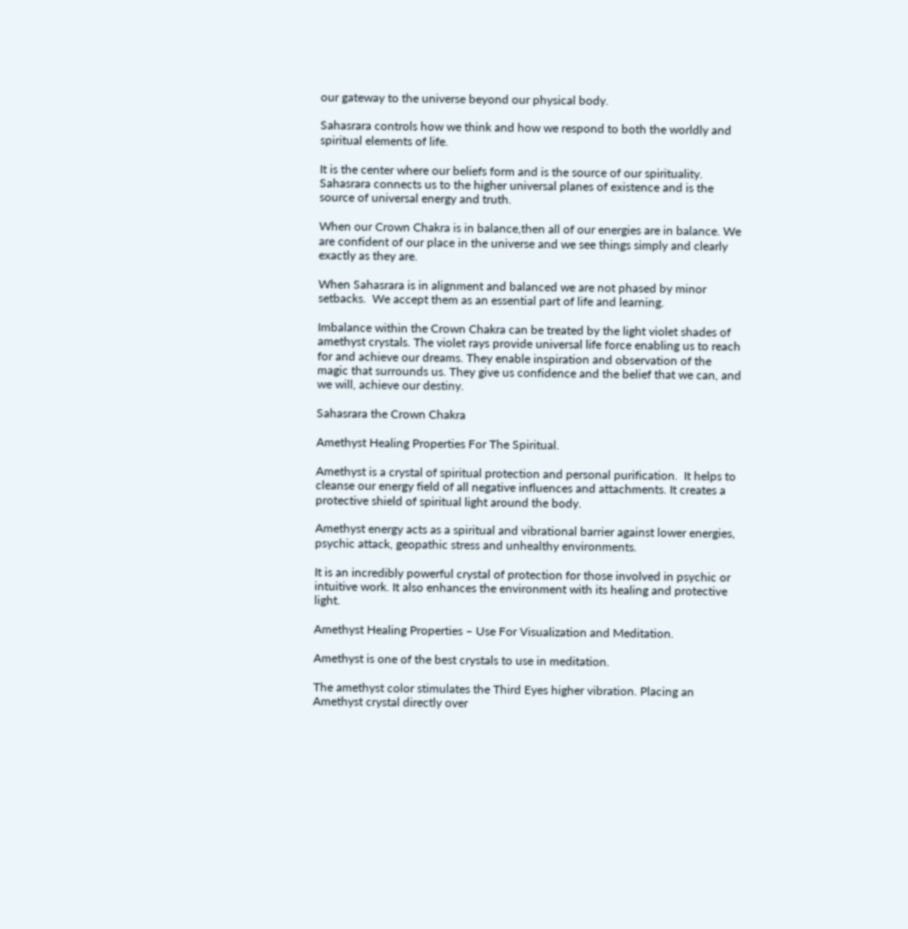our gateway to the universe beyond our physical body.

Sahasrara controls how we think and how we respond to both the worldly and spiritual elements of life.

It is the center where our beliefs form and is the source of our spirituality. Sahasrara connects us to the higher universal planes of existence and is the source of universal energy and truth.

When our Crown Chakra is in balance,then all of our energies are in balance. We are confident of our place in the universe and we see things simply and clearly exactly as they are.

When Sahasrara is in alignment and balanced we are not phased by minor setbacks.  We accept them as an essential part of life and learning.

Imbalance within the Crown Chakra can be treated by the light violet shades of amethyst crystals. The violet rays provide universal life force enabling us to reach for and achieve our dreams. They enable inspiration and observation of the magic that surrounds us. They give us confidence and the belief that we can, and we will, achieve our destiny.

Sahasrara the Crown Chakra

Amethyst Healing Properties For The Spiritual.

Amethyst is a crystal of spiritual protection and personal purification.  It helps to cleanse our energy field of all negative influences and attachments. It creates a protective shield of spiritual light around the body.

Amethyst energy acts as a spiritual and vibrational barrier against lower energies, psychic attack, geopathic stress and unhealthy environments.

It is an incredibly powerful crystal of protection for those involved in psychic or intuitive work. It also enhances the environment with its healing and protective light.

Amethyst Healing Properties – Use For Visualization and Meditation.

Amethyst is one of the best crystals to use in meditation.

The amethyst color stimulates the Third Eyes higher vibration. Placing an Amethyst crystal directly over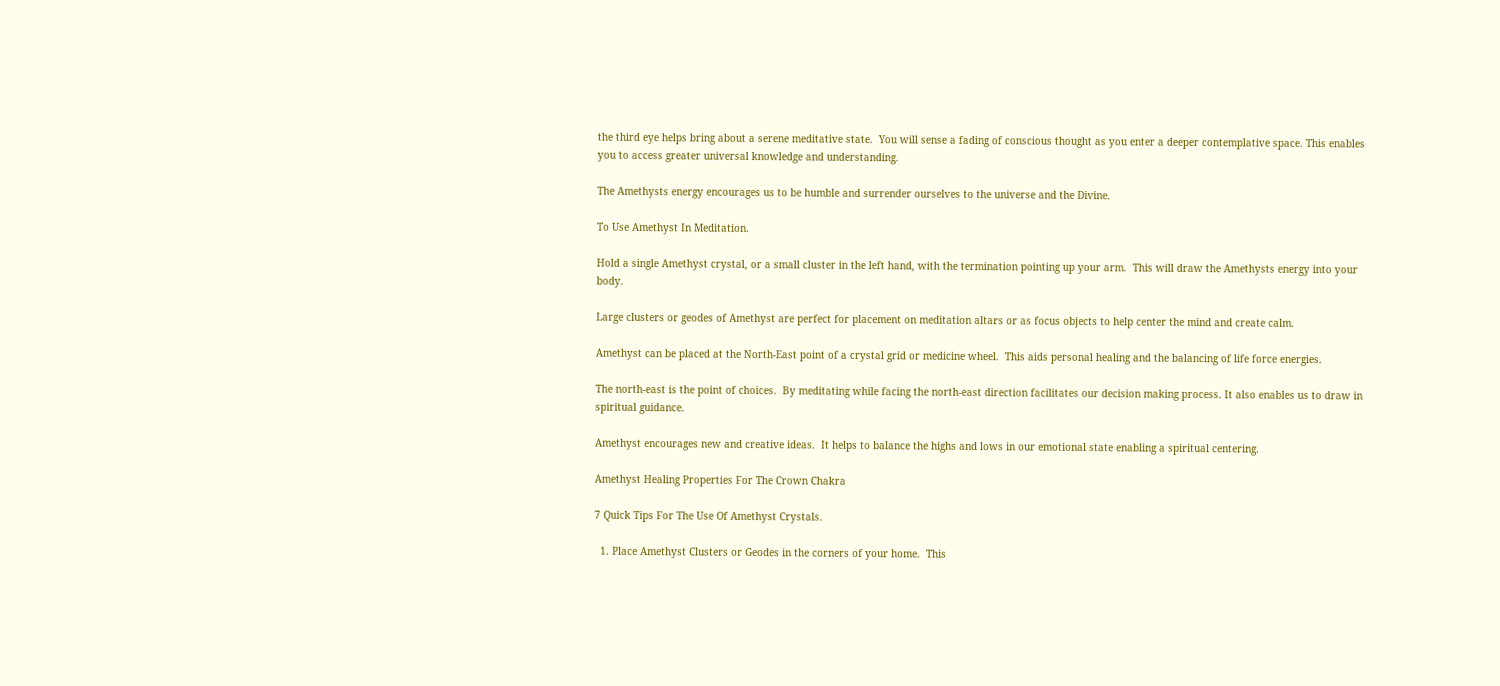the third eye helps bring about a serene meditative state.  You will sense a fading of conscious thought as you enter a deeper contemplative space. This enables you to access greater universal knowledge and understanding.

The Amethysts energy encourages us to be humble and surrender ourselves to the universe and the Divine.

To Use Amethyst In Meditation.

Hold a single Amethyst crystal, or a small cluster in the left hand, with the termination pointing up your arm.  This will draw the Amethysts energy into your body.

Large clusters or geodes of Amethyst are perfect for placement on meditation altars or as focus objects to help center the mind and create calm.

Amethyst can be placed at the North-East point of a crystal grid or medicine wheel.  This aids personal healing and the balancing of life force energies.

The north-east is the point of choices.  By meditating while facing the north-east direction facilitates our decision making process. It also enables us to draw in spiritual guidance.

Amethyst encourages new and creative ideas.  It helps to balance the highs and lows in our emotional state enabling a spiritual centering.

Amethyst Healing Properties For The Crown Chakra

7 Quick Tips For The Use Of Amethyst Crystals.

  1. Place Amethyst Clusters or Geodes in the corners of your home.  This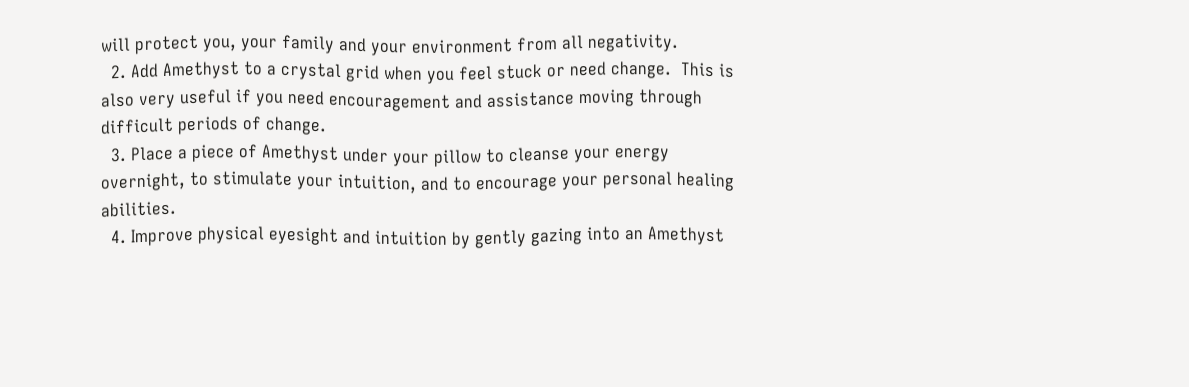will protect you, your family and your environment from all negativity.
  2. Add Amethyst to a crystal grid when you feel stuck or need change.  This is also very useful if you need encouragement and assistance moving through difficult periods of change.
  3. Place a piece of Amethyst under your pillow to cleanse your energy overnight, to stimulate your intuition, and to encourage your personal healing abilities.
  4. Improve physical eyesight and intuition by gently gazing into an Amethyst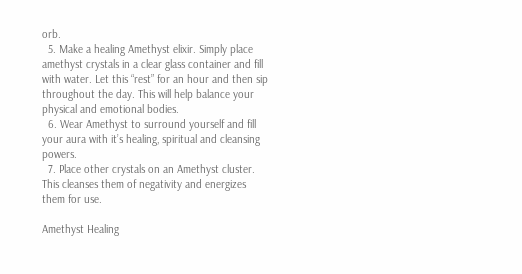orb.
  5. Make a healing Amethyst elixir. Simply place amethyst crystals in a clear glass container and fill with water. Let this “rest” for an hour and then sip throughout the day. This will help balance your physical and emotional bodies.
  6. Wear Amethyst to surround yourself and fill your aura with it’s healing, spiritual and cleansing powers.
  7. Place other crystals on an Amethyst cluster.  This cleanses them of negativity and energizes them for use.

Amethyst Healing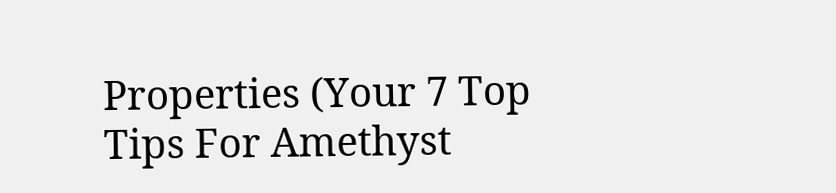Properties (Your 7 Top Tips For Amethyst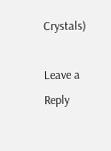Crystals)

Leave a Reply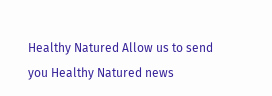Healthy Natured Allow us to send you Healthy Natured news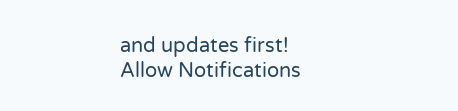and updates first!
Allow Notifications